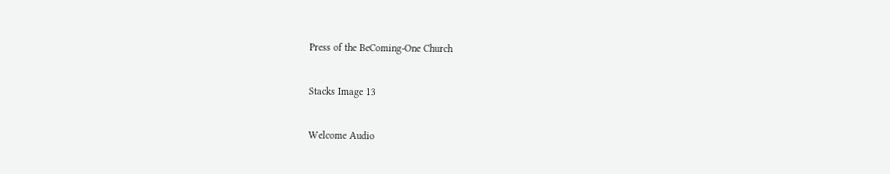Press of the BeComing-One Church

Stacks Image 13

Welcome Audio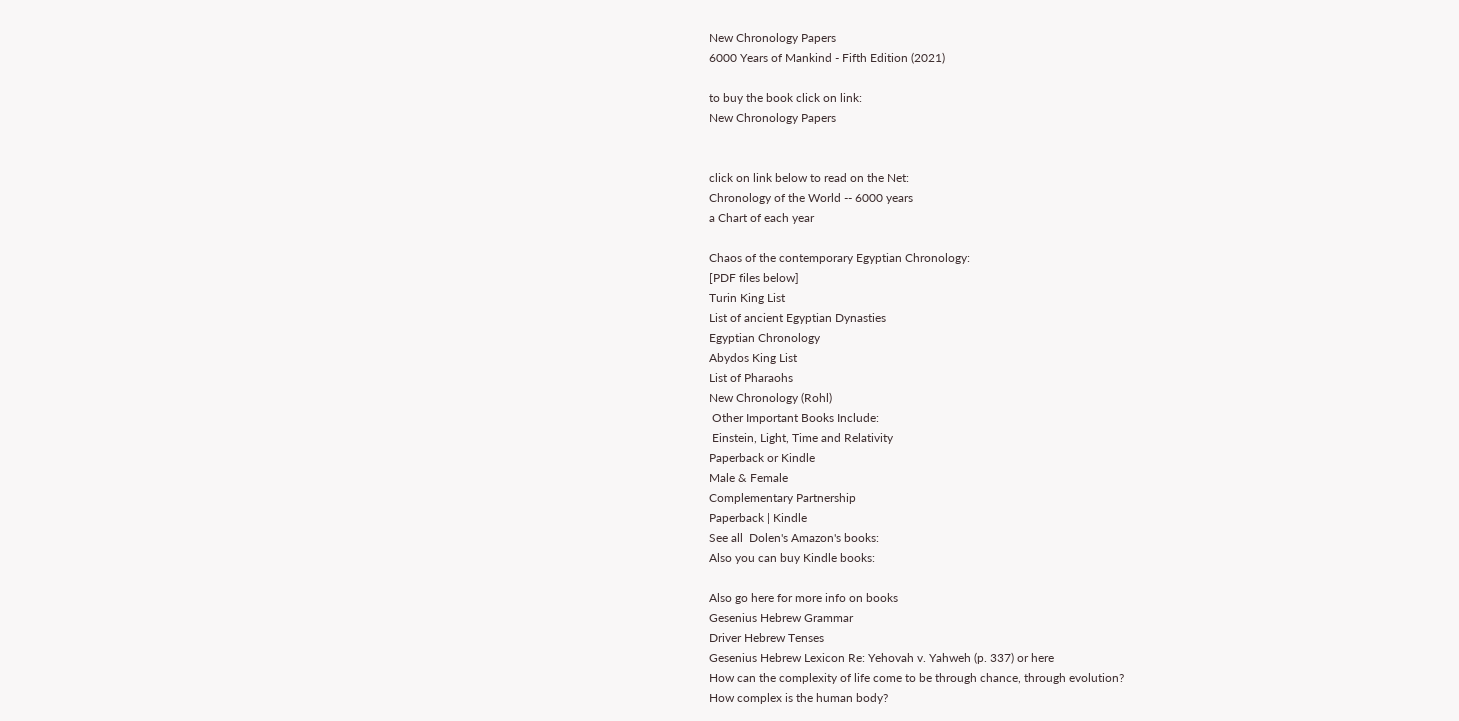New Chronology Papers
6000 Years of Mankind - Fifth Edition (2021)

to buy the book click on link:
New Chronology Papers


click on link below to read on the Net:
Chronology of the World -- 6000 years
a Chart of each year

Chaos of the contemporary Egyptian Chronology:
[PDF files below]
Turin King List
List of ancient Egyptian Dynasties
Egyptian Chronology
Abydos King List
List of Pharaohs
New Chronology (Rohl)
 Other Important Books Include:
 Einstein, Light, Time and Relativity
Paperback or Kindle
Male & Female
Complementary Partnership
Paperback | Kindle
See all  Dolen's Amazon's books:
Also you can buy Kindle books:

Also go here for more info on books
Gesenius Hebrew Grammar
Driver Hebrew Tenses
Gesenius Hebrew Lexicon Re: Yehovah v. Yahweh (p. 337) or here
How can the complexity of life come to be through chance, through evolution?
How complex is the human body?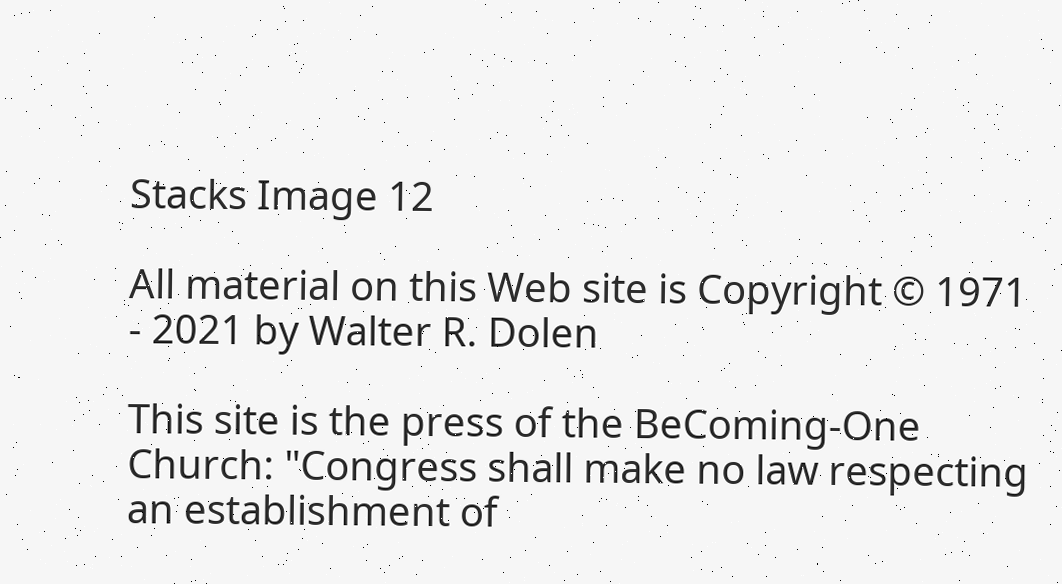Stacks Image 12

All material on this Web site is Copyright © 1971 - 2021 by Walter R. Dolen

This site is the press of the BeComing-One Church: "Congress shall make no law respecting an establishment of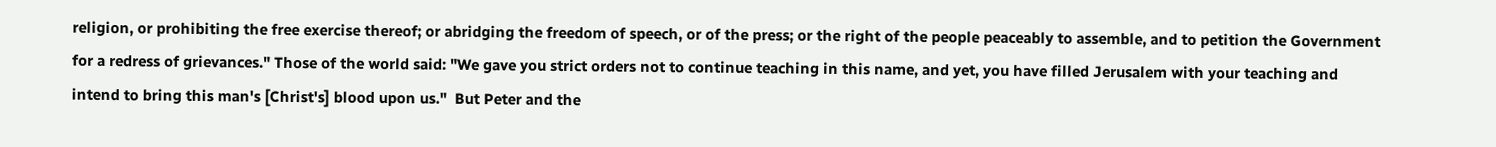religion, or prohibiting the free exercise thereof; or abridging the freedom of speech, or of the press; or the right of the people peaceably to assemble, and to petition the Government for a redress of grievances." Those of the world said: "We gave you strict orders not to continue teaching in this name, and yet, you have filled Jerusalem with your teaching and intend to bring this man's [Christ's] blood upon us."  But Peter and the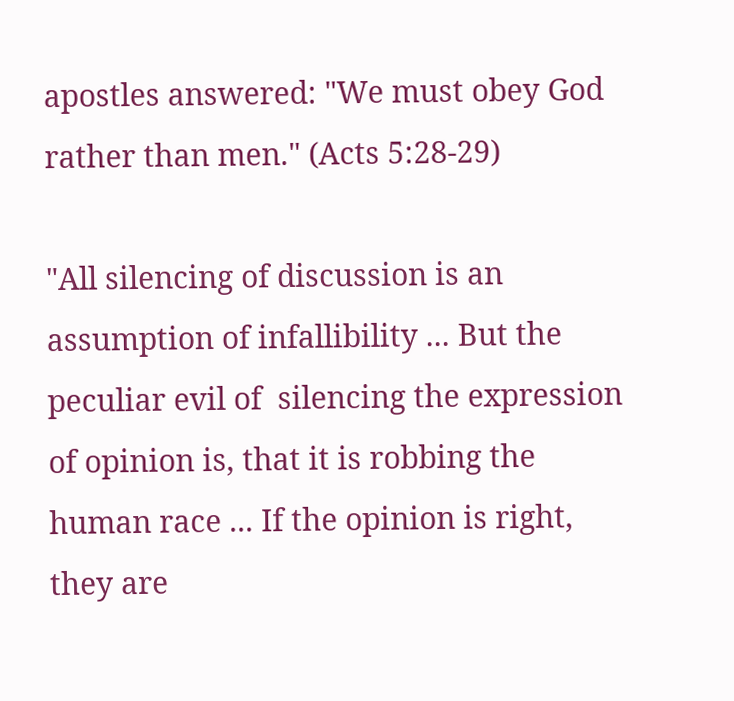apostles answered: "We must obey God rather than men." (Acts 5:28-29)

"All silencing of discussion is an assumption of infallibility ... But the peculiar evil of  silencing the expression of opinion is, that it is robbing the human race ... If the opinion is right, they are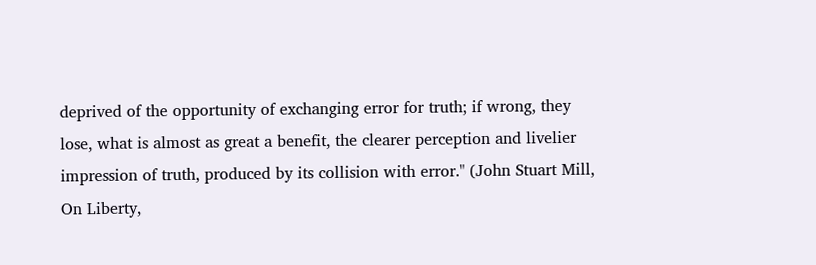deprived of the opportunity of exchanging error for truth; if wrong, they lose, what is almost as great a benefit, the clearer perception and livelier impression of truth, produced by its collision with error." (John Stuart Mill, On Liberty,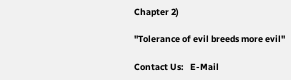Chapter 2)

"Tolerance of evil breeds more evil"

Contact Us:   E-Mail